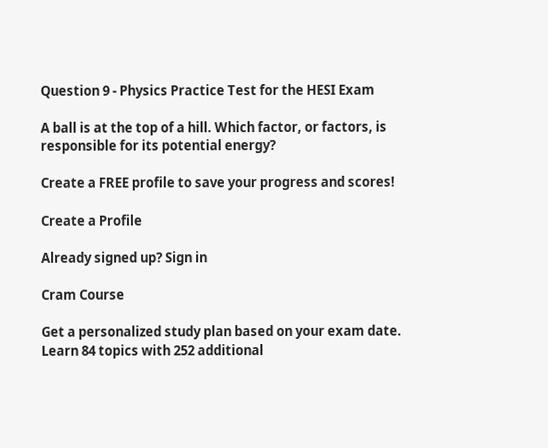Question 9 - Physics Practice Test for the HESI Exam

A ball is at the top of a hill. Which factor, or factors, is responsible for its potential energy?

Create a FREE profile to save your progress and scores!

Create a Profile

Already signed up? Sign in

Cram Course

Get a personalized study plan based on your exam date. Learn 84 topics with 252 additional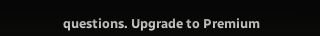questions. Upgrade to Premium